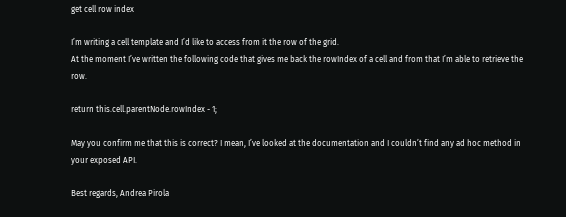get cell row index

I’m writing a cell template and I’d like to access from it the row of the grid.
At the moment I’ve written the following code that gives me back the rowIndex of a cell and from that I’m able to retrieve the row.

return this.cell.parentNode.rowIndex - 1;

May you confirm me that this is correct? I mean, I’ve looked at the documentation and I couldn’t find any ad hoc method in your exposed API.

Best regards, Andrea Pirola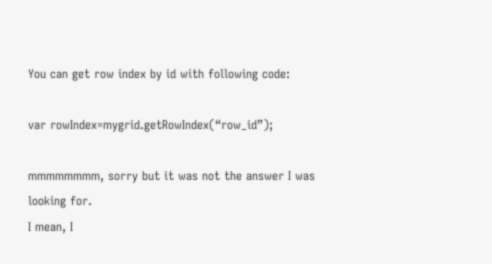You can get row index by id with following code:

var rowIndex=mygrid.getRowIndex(“row_id”);

mmmmmmmm, sorry but it was not the answer I was looking for.
I mean, I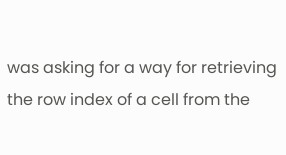was asking for a way for retrieving the row index of a cell from the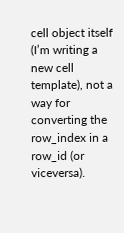cell object itself (I’m writing a new cell template), not a way for converting the row_index in a row_id (or viceversa).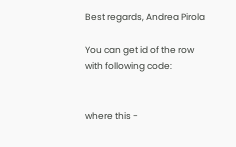Best regards, Andrea Pirola

You can get id of the row with following code:


where this -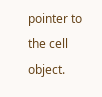pointer to the cell object.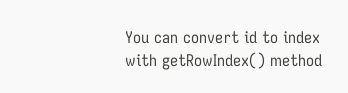You can convert id to index with getRowIndex() method